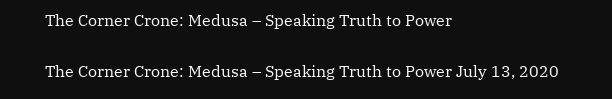The Corner Crone: Medusa – Speaking Truth to Power

The Corner Crone: Medusa – Speaking Truth to Power July 13, 2020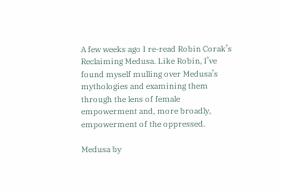A few weeks ago I re-read Robin Corak’s Reclaiming Medusa. Like Robin, I’ve found myself mulling over Medusa’s mythologies and examining them through the lens of female empowerment and, more broadly, empowerment of the oppressed.

Medusa by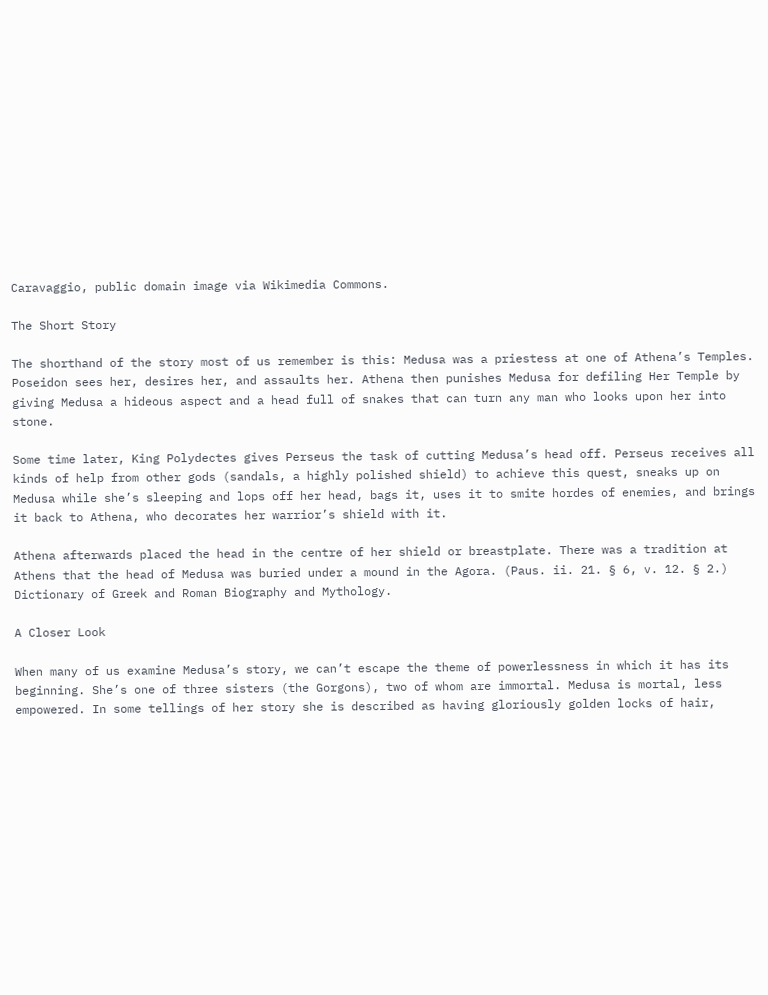Caravaggio, public domain image via Wikimedia Commons.

The Short Story

The shorthand of the story most of us remember is this: Medusa was a priestess at one of Athena’s Temples. Poseidon sees her, desires her, and assaults her. Athena then punishes Medusa for defiling Her Temple by giving Medusa a hideous aspect and a head full of snakes that can turn any man who looks upon her into stone.

Some time later, King Polydectes gives Perseus the task of cutting Medusa’s head off. Perseus receives all kinds of help from other gods (sandals, a highly polished shield) to achieve this quest, sneaks up on Medusa while she’s sleeping and lops off her head, bags it, uses it to smite hordes of enemies, and brings it back to Athena, who decorates her warrior’s shield with it.

Athena afterwards placed the head in the centre of her shield or breastplate. There was a tradition at Athens that the head of Medusa was buried under a mound in the Agora. (Paus. ii. 21. § 6, v. 12. § 2.) Dictionary of Greek and Roman Biography and Mythology.

A Closer Look

When many of us examine Medusa’s story, we can’t escape the theme of powerlessness in which it has its beginning. She’s one of three sisters (the Gorgons), two of whom are immortal. Medusa is mortal, less empowered. In some tellings of her story she is described as having gloriously golden locks of hair,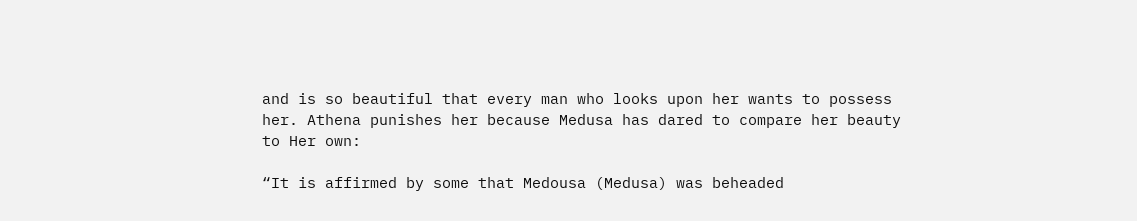and is so beautiful that every man who looks upon her wants to possess her. Athena punishes her because Medusa has dared to compare her beauty to Her own:

“It is affirmed by some that Medousa (Medusa) was beheaded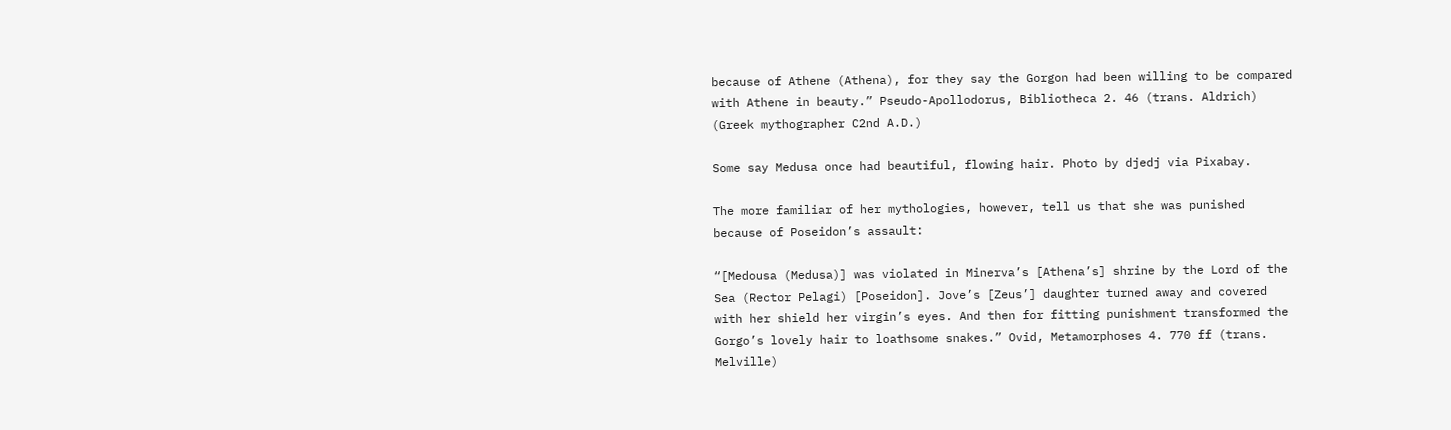because of Athene (Athena), for they say the Gorgon had been willing to be compared with Athene in beauty.” Pseudo-Apollodorus, Bibliotheca 2. 46 (trans. Aldrich) (Greek mythographer C2nd A.D.)

Some say Medusa once had beautiful, flowing hair. Photo by djedj via Pixabay.

The more familiar of her mythologies, however, tell us that she was punished because of Poseidon’s assault:

“[Medousa (Medusa)] was violated in Minerva’s [Athena’s] shrine by the Lord of the Sea (Rector Pelagi) [Poseidon]. Jove’s [Zeus’] daughter turned away and covered with her shield her virgin’s eyes. And then for fitting punishment transformed the Gorgo’s lovely hair to loathsome snakes.” Ovid, Metamorphoses 4. 770 ff (trans. Melville)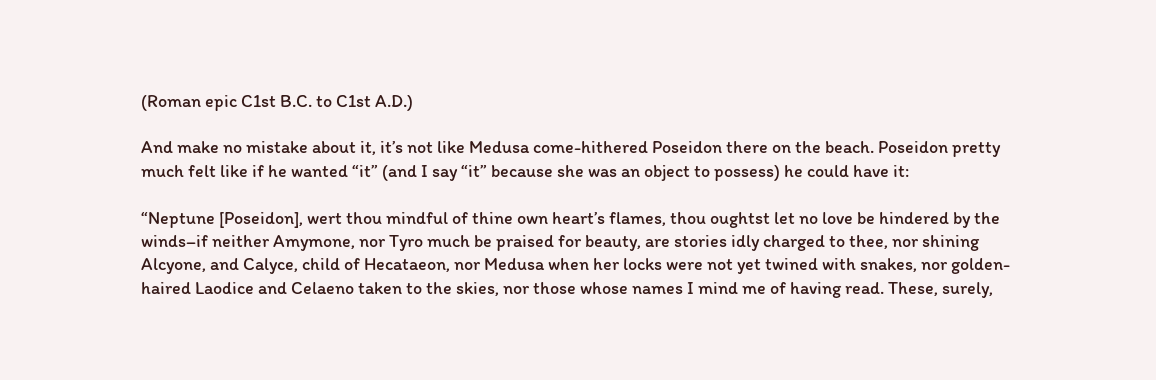(Roman epic C1st B.C. to C1st A.D.)

And make no mistake about it, it’s not like Medusa come-hithered Poseidon there on the beach. Poseidon pretty much felt like if he wanted “it” (and I say “it” because she was an object to possess) he could have it:

“Neptune [Poseidon], wert thou mindful of thine own heart’s flames, thou oughtst let no love be hindered by the winds–if neither Amymone, nor Tyro much be praised for beauty, are stories idly charged to thee, nor shining Alcyone, and Calyce, child of Hecataeon, nor Medusa when her locks were not yet twined with snakes, nor golden-haired Laodice and Celaeno taken to the skies, nor those whose names I mind me of having read. These, surely,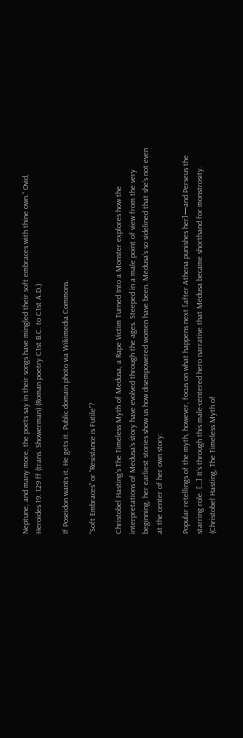Neptune, and many more, the poets say in their songs have mingled their soft embraces with thine own.” Ovid, Heroides 19. 129 ff (trans. Showerman) (Roman poetry C1st B.C. to C1st A.D.)

If Poseidon wants it, He gets it. Public domain photo via Wikimedia Commons.

“Soft Embraces” or “Resistance is Futile”?

Christobel Hasting’s The Timeless Myth of Medusa, a Rape Victim Turned Into a Monster explores how the interpretations of Medusa’s story have evolved through the ages. Steeped in a male point of view from the very beginning, her earliest stories show us how disempowered women have been. Medusa’s so sidelined that she’s not even at the center of her own story:

Popular retellings of the myth, however, focus on what happens next [after Athena punishes her]—and Perseus the starring role. […] It’s through this male-centered hero narrative that Medusa became shorthand for monstrosity. (Christobel Hasting, The Timeless Myth of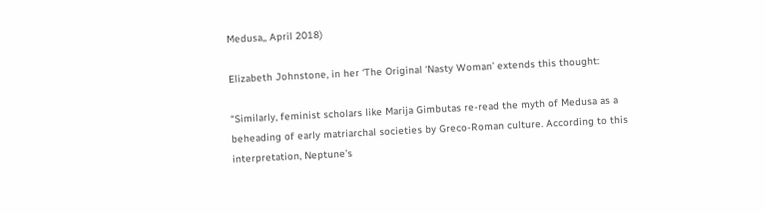Medusa,, April 2018)

Elizabeth Johnstone, in her ‘The Original ‘Nasty Woman’ extends this thought:

“Similarly, feminist scholars like Marija Gimbutas re-read the myth of Medusa as a beheading of early matriarchal societies by Greco-Roman culture. According to this interpretation, Neptune’s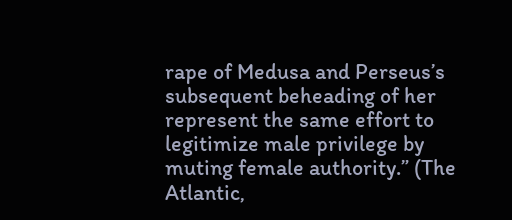rape of Medusa and Perseus’s subsequent beheading of her represent the same effort to legitimize male privilege by muting female authority.” (The Atlantic,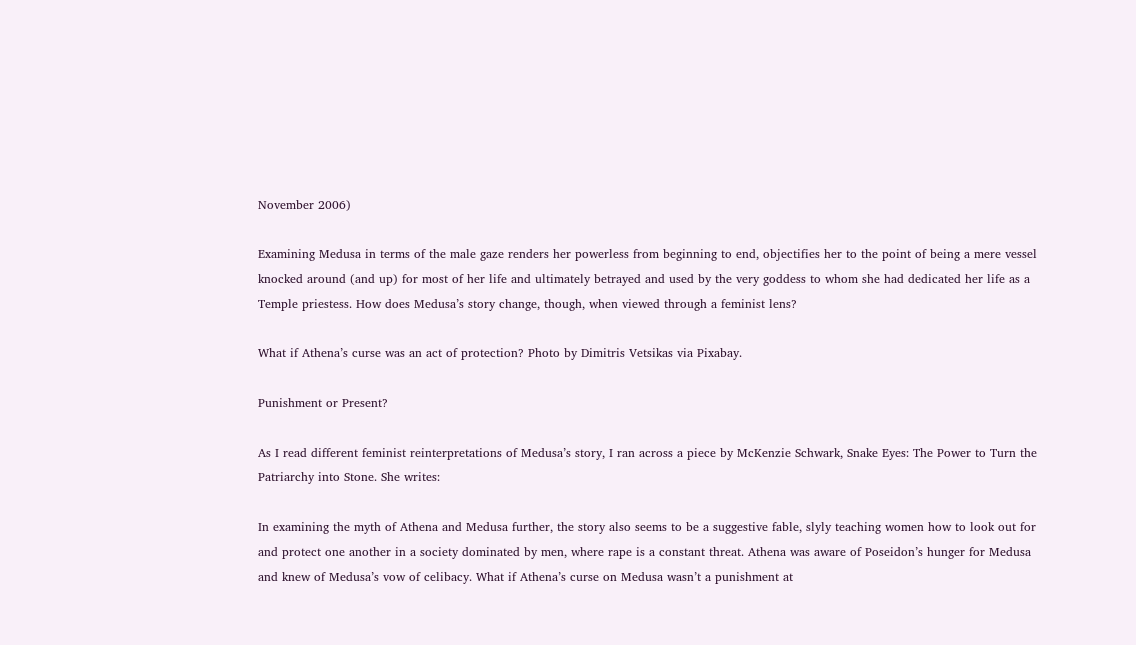November 2006)

Examining Medusa in terms of the male gaze renders her powerless from beginning to end, objectifies her to the point of being a mere vessel knocked around (and up) for most of her life and ultimately betrayed and used by the very goddess to whom she had dedicated her life as a Temple priestess. How does Medusa’s story change, though, when viewed through a feminist lens?

What if Athena’s curse was an act of protection? Photo by Dimitris Vetsikas via Pixabay.

Punishment or Present?

As I read different feminist reinterpretations of Medusa’s story, I ran across a piece by McKenzie Schwark, Snake Eyes: The Power to Turn the Patriarchy into Stone. She writes:

In examining the myth of Athena and Medusa further, the story also seems to be a suggestive fable, slyly teaching women how to look out for and protect one another in a society dominated by men, where rape is a constant threat. Athena was aware of Poseidon’s hunger for Medusa and knew of Medusa’s vow of celibacy. What if Athena’s curse on Medusa wasn’t a punishment at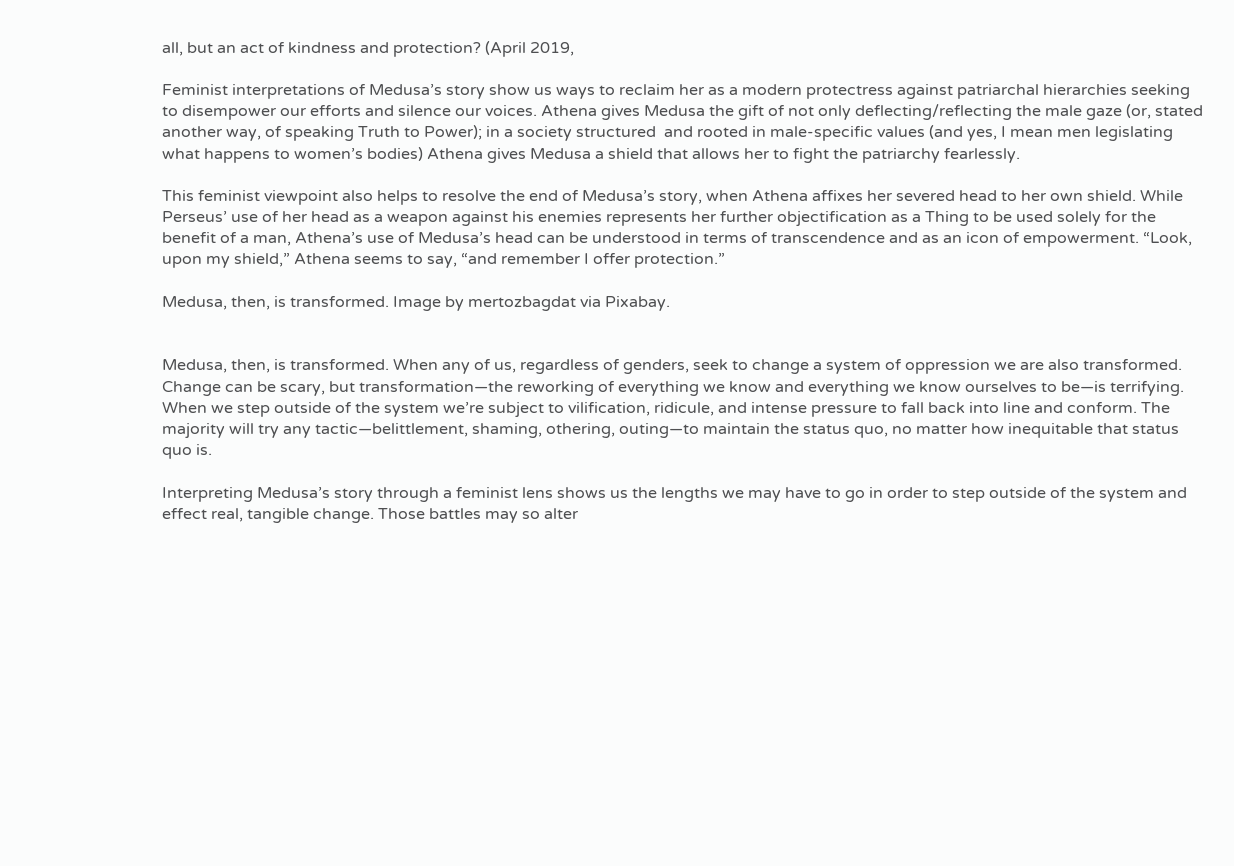all, but an act of kindness and protection? (April 2019,

Feminist interpretations of Medusa’s story show us ways to reclaim her as a modern protectress against patriarchal hierarchies seeking to disempower our efforts and silence our voices. Athena gives Medusa the gift of not only deflecting/reflecting the male gaze (or, stated another way, of speaking Truth to Power); in a society structured  and rooted in male-specific values (and yes, I mean men legislating what happens to women’s bodies) Athena gives Medusa a shield that allows her to fight the patriarchy fearlessly.

This feminist viewpoint also helps to resolve the end of Medusa’s story, when Athena affixes her severed head to her own shield. While Perseus’ use of her head as a weapon against his enemies represents her further objectification as a Thing to be used solely for the benefit of a man, Athena’s use of Medusa’s head can be understood in terms of transcendence and as an icon of empowerment. “Look, upon my shield,” Athena seems to say, “and remember I offer protection.”

Medusa, then, is transformed. Image by mertozbagdat via Pixabay.


Medusa, then, is transformed. When any of us, regardless of genders, seek to change a system of oppression we are also transformed. Change can be scary, but transformation—the reworking of everything we know and everything we know ourselves to be—is terrifying. When we step outside of the system we’re subject to vilification, ridicule, and intense pressure to fall back into line and conform. The majority will try any tactic—belittlement, shaming, othering, outing—to maintain the status quo, no matter how inequitable that status quo is.

Interpreting Medusa’s story through a feminist lens shows us the lengths we may have to go in order to step outside of the system and effect real, tangible change. Those battles may so alter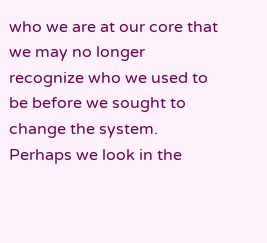who we are at our core that we may no longer recognize who we used to be before we sought to change the system. Perhaps we look in the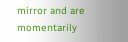mirror and are momentarily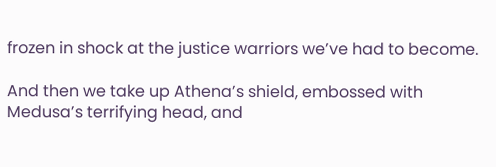frozen in shock at the justice warriors we’ve had to become.

And then we take up Athena’s shield, embossed with Medusa’s terrifying head, and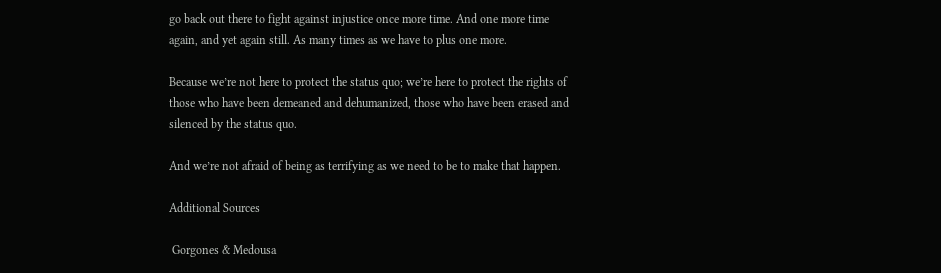go back out there to fight against injustice once more time. And one more time again, and yet again still. As many times as we have to plus one more.

Because we’re not here to protect the status quo; we’re here to protect the rights of those who have been demeaned and dehumanized, those who have been erased and silenced by the status quo.

And we’re not afraid of being as terrifying as we need to be to make that happen.

Additional Sources

 Gorgones & Medousa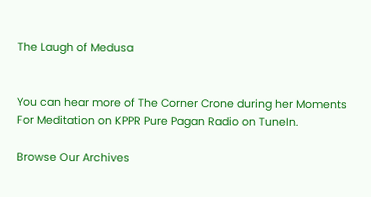The Laugh of Medusa


You can hear more of The Corner Crone during her Moments For Meditation on KPPR Pure Pagan Radio on TuneIn.

Browse Our Archives